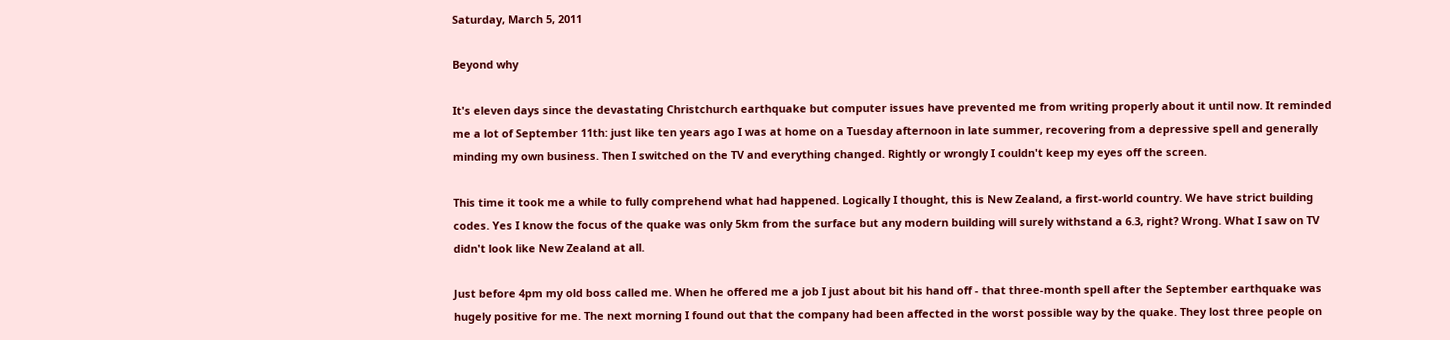Saturday, March 5, 2011

Beyond why

It's eleven days since the devastating Christchurch earthquake but computer issues have prevented me from writing properly about it until now. It reminded me a lot of September 11th: just like ten years ago I was at home on a Tuesday afternoon in late summer, recovering from a depressive spell and generally minding my own business. Then I switched on the TV and everything changed. Rightly or wrongly I couldn't keep my eyes off the screen.

This time it took me a while to fully comprehend what had happened. Logically I thought, this is New Zealand, a first-world country. We have strict building codes. Yes I know the focus of the quake was only 5km from the surface but any modern building will surely withstand a 6.3, right? Wrong. What I saw on TV didn't look like New Zealand at all.

Just before 4pm my old boss called me. When he offered me a job I just about bit his hand off - that three-month spell after the September earthquake was hugely positive for me. The next morning I found out that the company had been affected in the worst possible way by the quake. They lost three people on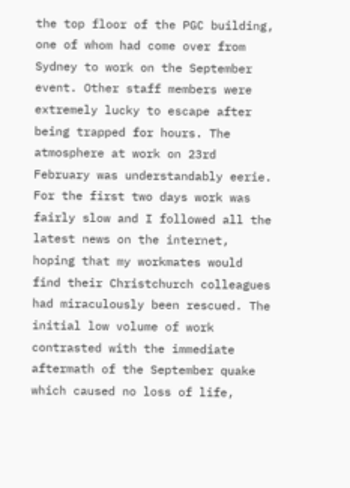the top floor of the PGC building, one of whom had come over from Sydney to work on the September event. Other staff members were extremely lucky to escape after being trapped for hours. The atmosphere at work on 23rd February was understandably eerie. For the first two days work was fairly slow and I followed all the latest news on the internet, hoping that my workmates would find their Christchurch colleagues had miraculously been rescued. The initial low volume of work contrasted with the immediate aftermath of the September quake which caused no loss of life,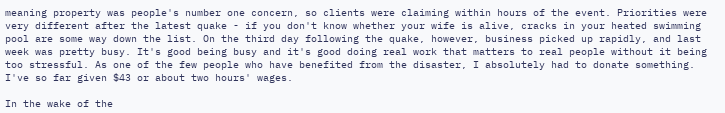meaning property was people's number one concern, so clients were claiming within hours of the event. Priorities were very different after the latest quake - if you don't know whether your wife is alive, cracks in your heated swimming pool are some way down the list. On the third day following the quake, however, business picked up rapidly, and last week was pretty busy. It's good being busy and it's good doing real work that matters to real people without it being too stressful. As one of the few people who have benefited from the disaster, I absolutely had to donate something. I've so far given $43 or about two hours' wages.

In the wake of the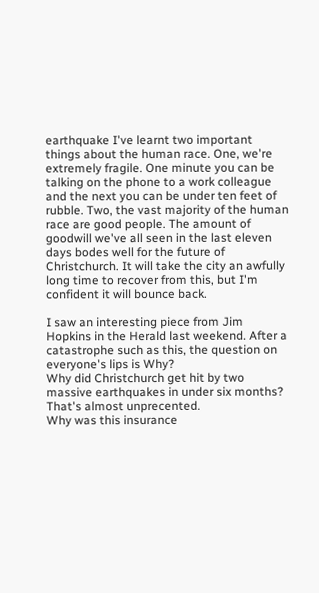earthquake I've learnt two important things about the human race. One, we're extremely fragile. One minute you can be talking on the phone to a work colleague and the next you can be under ten feet of rubble. Two, the vast majority of the human race are good people. The amount of goodwill we've all seen in the last eleven days bodes well for the future of Christchurch. It will take the city an awfully long time to recover from this, but I'm confident it will bounce back.

I saw an interesting piece from Jim Hopkins in the Herald last weekend. After a catastrophe such as this, the question on everyone's lips is Why?
Why did Christchurch get hit by two massive earthquakes in under six months? That's almost unprecented.
Why was this insurance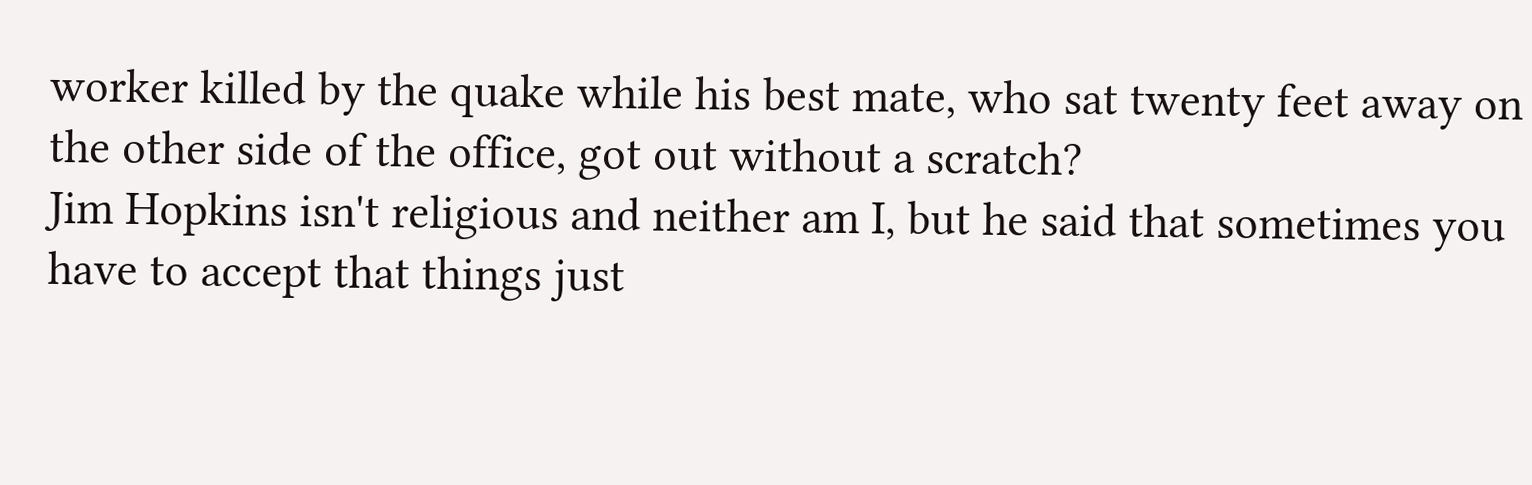worker killed by the quake while his best mate, who sat twenty feet away on the other side of the office, got out without a scratch?
Jim Hopkins isn't religious and neither am I, but he said that sometimes you have to accept that things just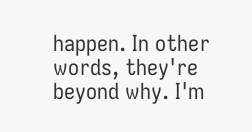happen. In other words, they're beyond why. I'm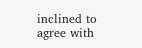inclined to agree with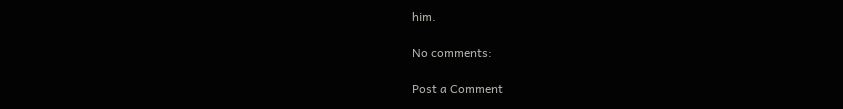him.

No comments:

Post a Comment